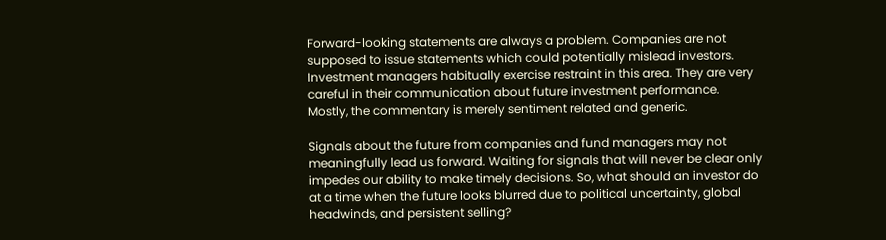Forward-looking statements are always a problem. Companies are not supposed to issue statements which could potentially mislead investors. Investment managers habitually exercise restraint in this area. They are very careful in their communication about future investment performance. Mostly, the commentary is merely sentiment related and generic.

Signals about the future from companies and fund managers may not meaningfully lead us forward. Waiting for signals that will never be clear only impedes our ability to make timely decisions. So, what should an investor do at a time when the future looks blurred due to political uncertainty, global headwinds, and persistent selling?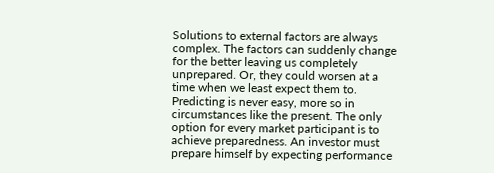Solutions to external factors are always complex. The factors can suddenly change for the better leaving us completely unprepared. Or, they could worsen at a time when we least expect them to. Predicting is never easy, more so in circumstances like the present. The only option for every market participant is to achieve preparedness. An investor must prepare himself by expecting performance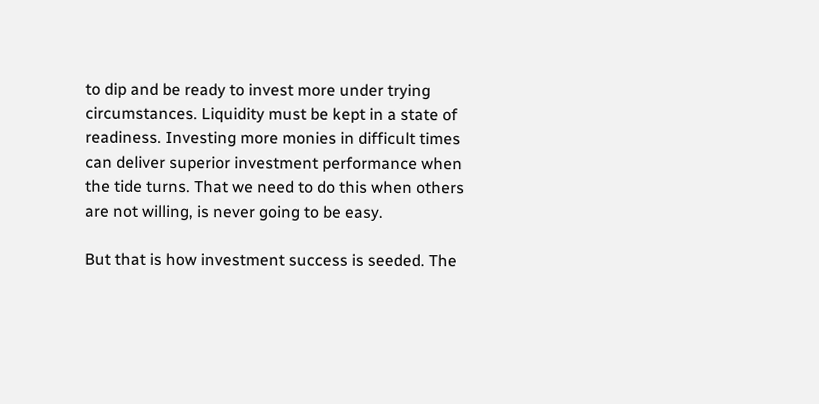to dip and be ready to invest more under trying circumstances. Liquidity must be kept in a state of readiness. Investing more monies in difficult times can deliver superior investment performance when the tide turns. That we need to do this when others are not willing, is never going to be easy.

But that is how investment success is seeded. The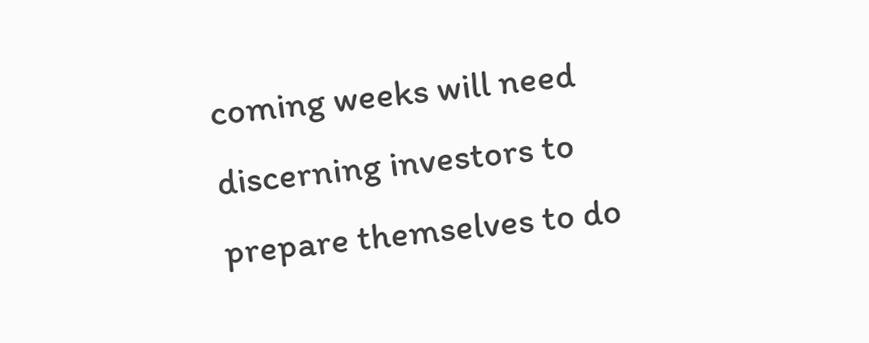coming weeks will need discerning investors to prepare themselves to do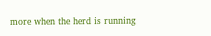more when the herd is running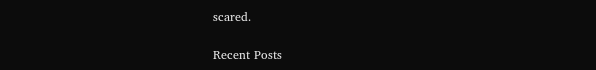scared.

Recent Posts